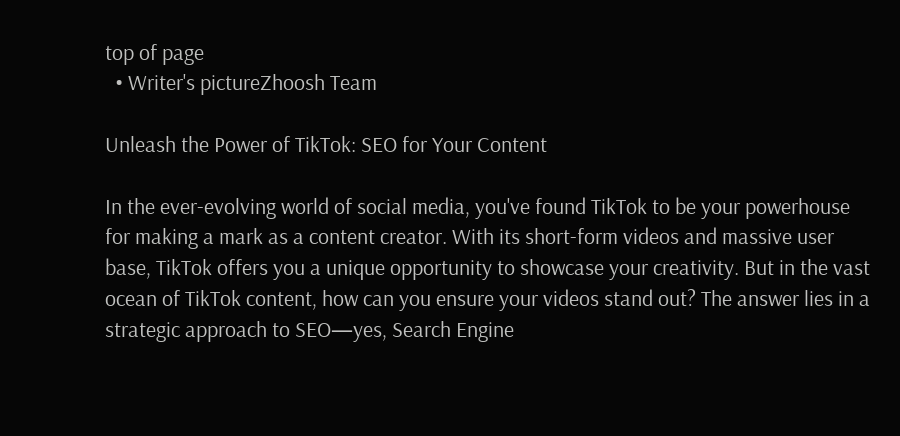top of page
  • Writer's pictureZhoosh Team

Unleash the Power of TikTok: SEO for Your Content

In the ever-evolving world of social media, you've found TikTok to be your powerhouse for making a mark as a content creator. With its short-form videos and massive user base, TikTok offers you a unique opportunity to showcase your creativity. But in the vast ocean of TikTok content, how can you ensure your videos stand out? The answer lies in a strategic approach to SEO—yes, Search Engine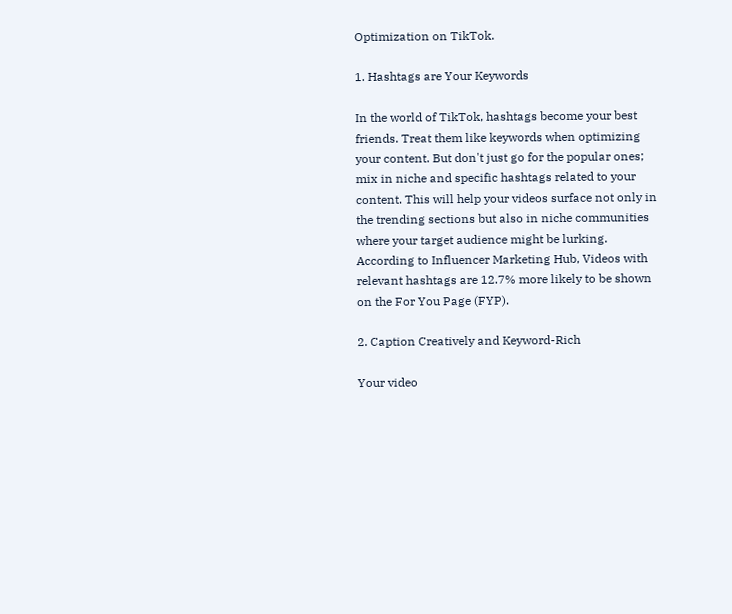Optimization on TikTok.

1. Hashtags are Your Keywords

In the world of TikTok, hashtags become your best friends. Treat them like keywords when optimizing your content. But don't just go for the popular ones; mix in niche and specific hashtags related to your content. This will help your videos surface not only in the trending sections but also in niche communities where your target audience might be lurking. According to Influencer Marketing Hub, Videos with relevant hashtags are 12.7% more likely to be shown on the For You Page (FYP).

2. Caption Creatively and Keyword-Rich

Your video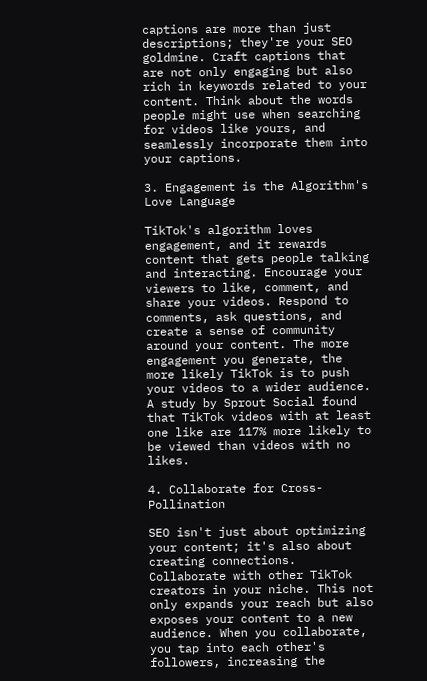captions are more than just descriptions; they're your SEO goldmine. Craft captions that are not only engaging but also rich in keywords related to your content. Think about the words people might use when searching for videos like yours, and seamlessly incorporate them into your captions.

3. Engagement is the Algorithm's Love Language

TikTok's algorithm loves engagement, and it rewards content that gets people talking and interacting. Encourage your viewers to like, comment, and share your videos. Respond to comments, ask questions, and create a sense of community around your content. The more engagement you generate, the more likely TikTok is to push your videos to a wider audience. A study by Sprout Social found that TikTok videos with at least one like are 117% more likely to be viewed than videos with no likes.

4. Collaborate for Cross-Pollination

SEO isn't just about optimizing your content; it's also about creating connections. Collaborate with other TikTok creators in your niche. This not only expands your reach but also exposes your content to a new audience. When you collaborate, you tap into each other's followers, increasing the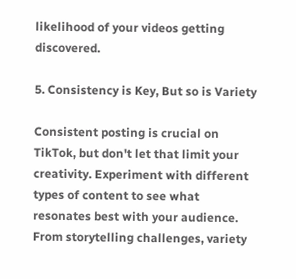likelihood of your videos getting discovered.

5. Consistency is Key, But so is Variety

Consistent posting is crucial on TikTok, but don't let that limit your creativity. Experiment with different types of content to see what resonates best with your audience. From storytelling challenges, variety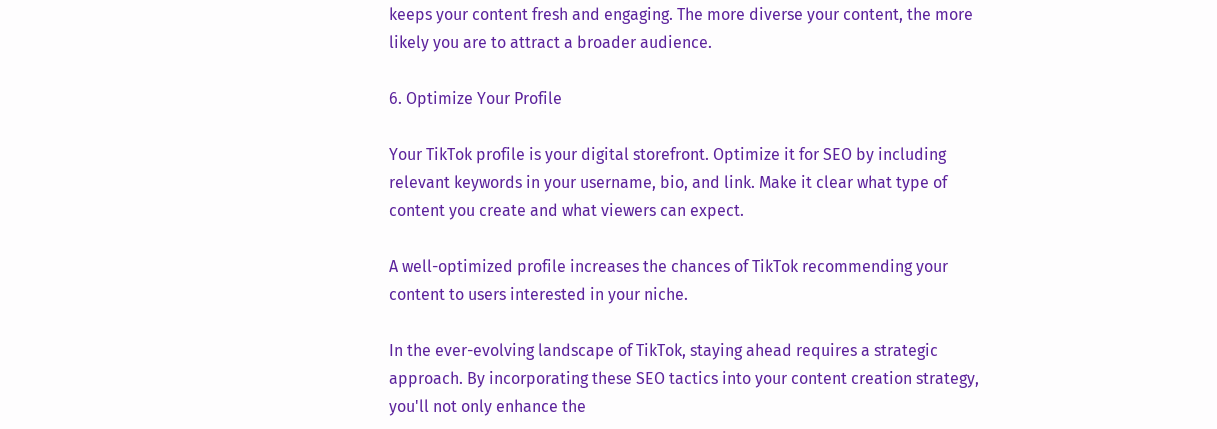keeps your content fresh and engaging. The more diverse your content, the more likely you are to attract a broader audience.

6. Optimize Your Profile

Your TikTok profile is your digital storefront. Optimize it for SEO by including relevant keywords in your username, bio, and link. Make it clear what type of content you create and what viewers can expect.

A well-optimized profile increases the chances of TikTok recommending your content to users interested in your niche.

In the ever-evolving landscape of TikTok, staying ahead requires a strategic approach. By incorporating these SEO tactics into your content creation strategy, you'll not only enhance the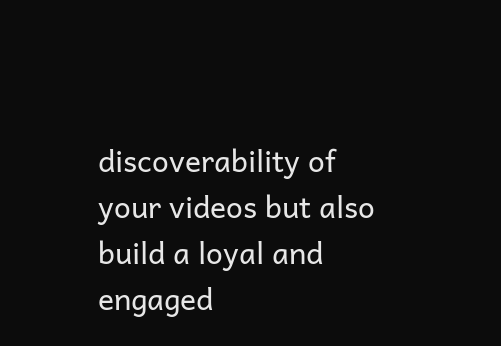discoverability of your videos but also build a loyal and engaged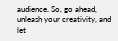audience. So, go ahead, unleash your creativity, and let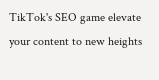TikTok's SEO game elevate your content to new heights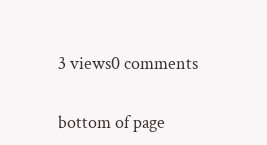3 views0 comments


bottom of page